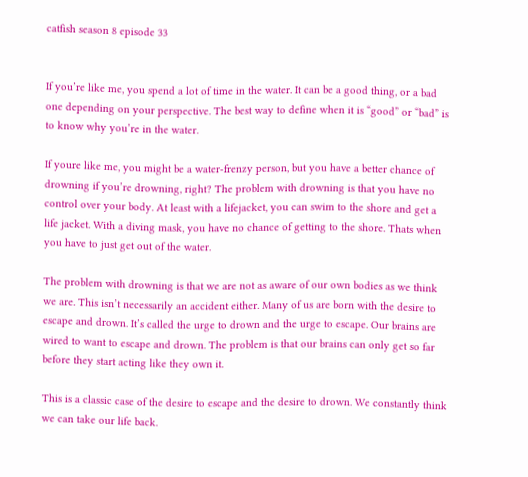catfish season 8 episode 33


If you’re like me, you spend a lot of time in the water. It can be a good thing, or a bad one depending on your perspective. The best way to define when it is “good” or “bad” is to know why you’re in the water.

If youre like me, you might be a water-frenzy person, but you have a better chance of drowning if you’re drowning, right? The problem with drowning is that you have no control over your body. At least with a lifejacket, you can swim to the shore and get a life jacket. With a diving mask, you have no chance of getting to the shore. Thats when you have to just get out of the water.

The problem with drowning is that we are not as aware of our own bodies as we think we are. This isn’t necessarily an accident either. Many of us are born with the desire to escape and drown. It’s called the urge to drown and the urge to escape. Our brains are wired to want to escape and drown. The problem is that our brains can only get so far before they start acting like they own it.

This is a classic case of the desire to escape and the desire to drown. We constantly think we can take our life back.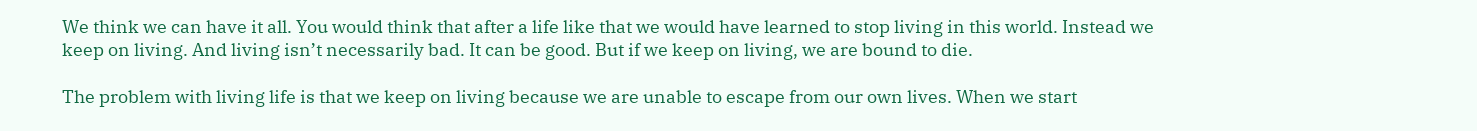We think we can have it all. You would think that after a life like that we would have learned to stop living in this world. Instead we keep on living. And living isn’t necessarily bad. It can be good. But if we keep on living, we are bound to die.

The problem with living life is that we keep on living because we are unable to escape from our own lives. When we start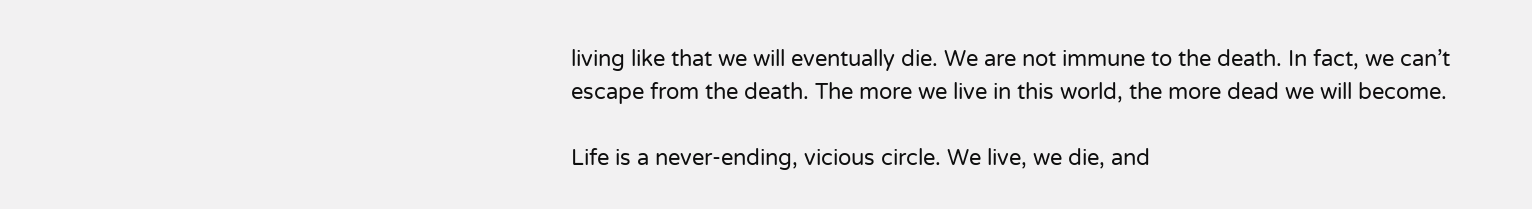living like that we will eventually die. We are not immune to the death. In fact, we can’t escape from the death. The more we live in this world, the more dead we will become.

Life is a never-ending, vicious circle. We live, we die, and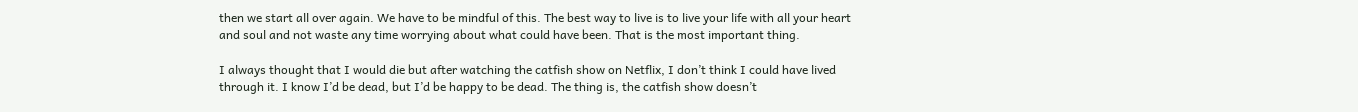then we start all over again. We have to be mindful of this. The best way to live is to live your life with all your heart and soul and not waste any time worrying about what could have been. That is the most important thing.

I always thought that I would die but after watching the catfish show on Netflix, I don’t think I could have lived through it. I know I’d be dead, but I’d be happy to be dead. The thing is, the catfish show doesn’t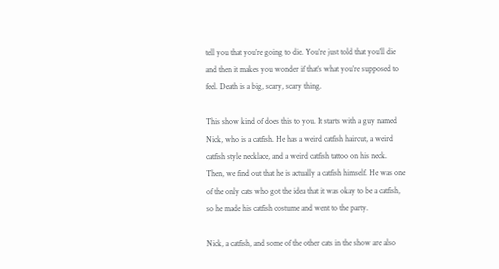tell you that you’re going to die. You’re just told that you’ll die and then it makes you wonder if that’s what you’re supposed to feel. Death is a big, scary, scary thing.

This show kind of does this to you. It starts with a guy named Nick, who is a catfish. He has a weird catfish haircut, a weird catfish style necklace, and a weird catfish tattoo on his neck. Then, we find out that he is actually a catfish himself. He was one of the only cats who got the idea that it was okay to be a catfish, so he made his catfish costume and went to the party.

Nick, a catfish, and some of the other cats in the show are also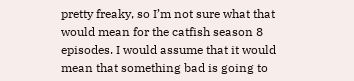pretty freaky, so I’m not sure what that would mean for the catfish season 8 episodes. I would assume that it would mean that something bad is going to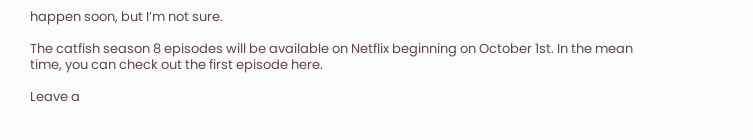happen soon, but I’m not sure.

The catfish season 8 episodes will be available on Netflix beginning on October 1st. In the mean time, you can check out the first episode here.

Leave a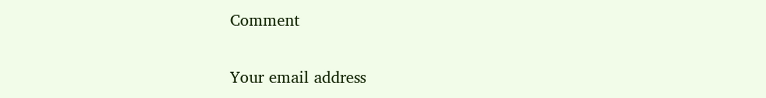Comment

Your email address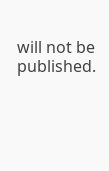will not be published.